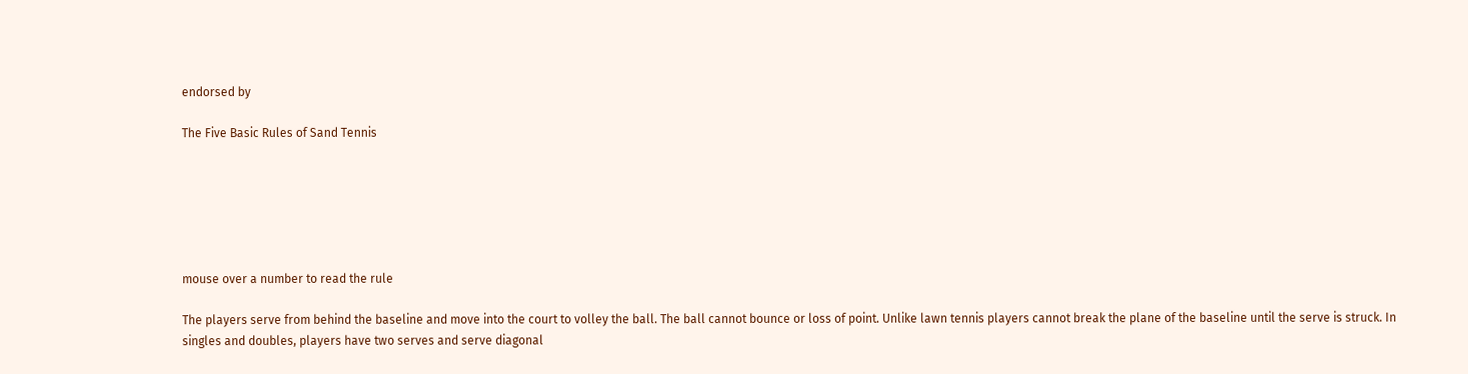endorsed by

The Five Basic Rules of Sand Tennis






mouse over a number to read the rule

The players serve from behind the baseline and move into the court to volley the ball. The ball cannot bounce or loss of point. Unlike lawn tennis players cannot break the plane of the baseline until the serve is struck. In singles and doubles, players have two serves and serve diagonal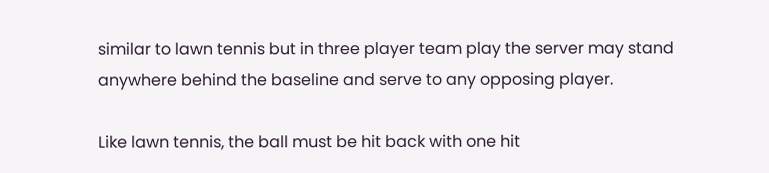similar to lawn tennis but in three player team play the server may stand anywhere behind the baseline and serve to any opposing player.

Like lawn tennis, the ball must be hit back with one hit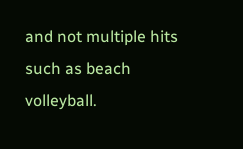and not multiple hits such as beach volleyball.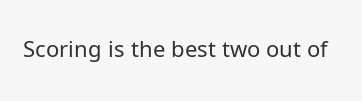Scoring is the best two out of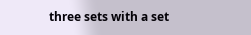three sets with a set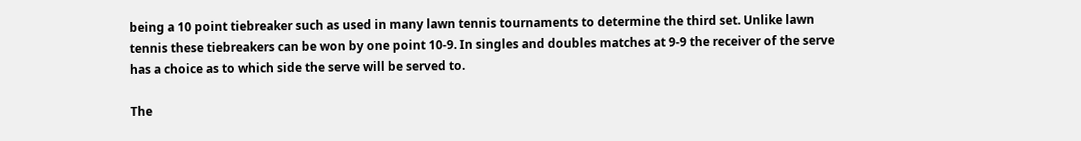being a 10 point tiebreaker such as used in many lawn tennis tournaments to determine the third set. Unlike lawn tennis these tiebreakers can be won by one point 10-9. In singles and doubles matches at 9-9 the receiver of the serve has a choice as to which side the serve will be served to.

The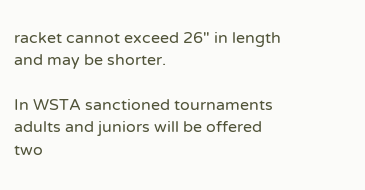racket cannot exceed 26" in length and may be shorter.

In WSTA sanctioned tournaments adults and juniors will be offered two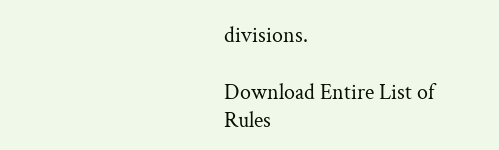divisions.

Download Entire List of Rules